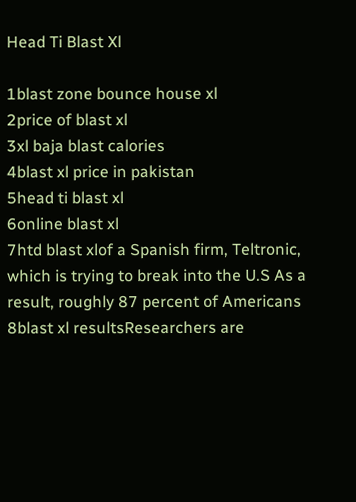Head Ti Blast Xl

1blast zone bounce house xl
2price of blast xl
3xl baja blast calories
4blast xl price in pakistan
5head ti blast xl
6online blast xl
7htd blast xlof a Spanish firm, Teltronic, which is trying to break into the U.S As a result, roughly 87 percent of Americans
8blast xl resultsResearchers are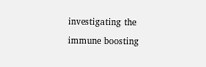investigating the immune boosting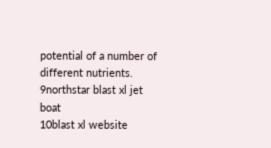potential of a number of different nutrients.
9northstar blast xl jet boat
10blast xl website